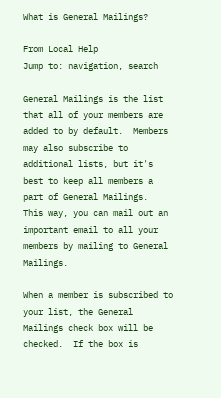What is General Mailings?

From Local Help
Jump to: navigation, search

General Mailings is the list that all of your members are added to by default.  Members may also subscribe to additional lists, but it's best to keep all members a part of General Mailings.  This way, you can mail out an important email to all your members by mailing to General Mailings.

When a member is subscribed to your list, the General Mailings check box will be checked.  If the box is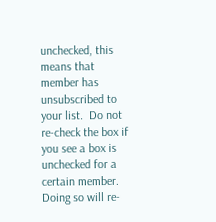unchecked, this means that member has unsubscribed to your list.  Do not re-check the box if you see a box is unchecked for a certain member.  Doing so will re-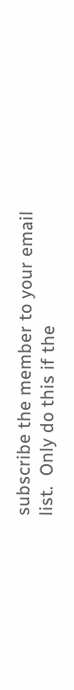subscribe the member to your email list.  Only do this if the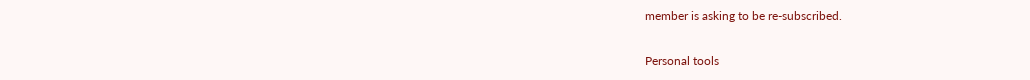member is asking to be re-subscribed.

Personal tools